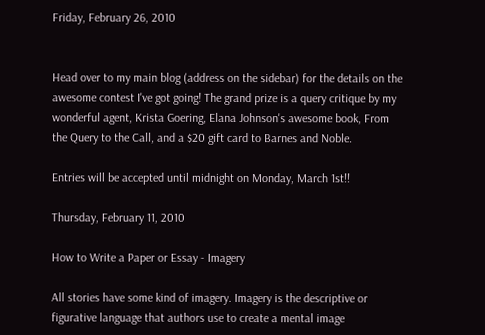Friday, February 26, 2010


Head over to my main blog (address on the sidebar) for the details on the awesome contest I've got going! The grand prize is a query critique by my wonderful agent, Krista Goering, Elana Johnson's awesome book, From the Query to the Call, and a $20 gift card to Barnes and Noble.

Entries will be accepted until midnight on Monday, March 1st!!

Thursday, February 11, 2010

How to Write a Paper or Essay - Imagery

All stories have some kind of imagery. Imagery is the descriptive or figurative language that authors use to create a mental image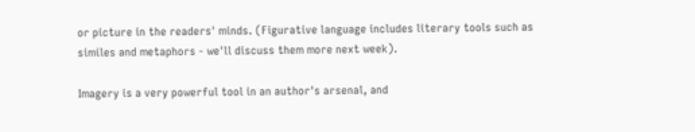or picture in the readers' minds. (Figurative language includes literary tools such as similes and metaphors - we'll discuss them more next week).

Imagery is a very powerful tool in an author's arsenal, and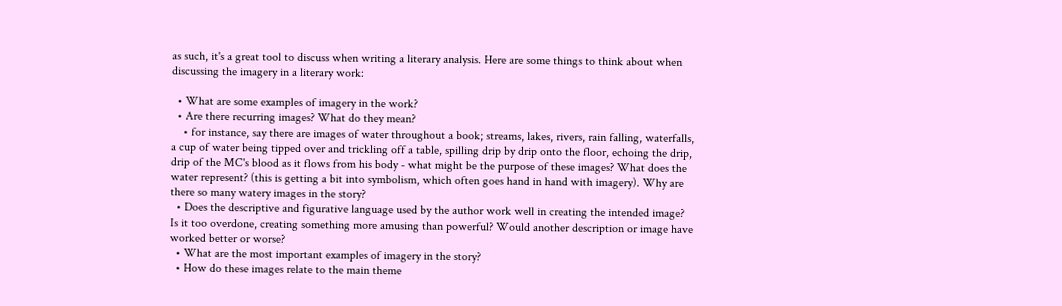as such, it's a great tool to discuss when writing a literary analysis. Here are some things to think about when discussing the imagery in a literary work:

  • What are some examples of imagery in the work?
  • Are there recurring images? What do they mean?
    • for instance, say there are images of water throughout a book; streams, lakes, rivers, rain falling, waterfalls, a cup of water being tipped over and trickling off a table, spilling drip by drip onto the floor, echoing the drip, drip of the MC's blood as it flows from his body - what might be the purpose of these images? What does the water represent? (this is getting a bit into symbolism, which often goes hand in hand with imagery). Why are there so many watery images in the story?
  • Does the descriptive and figurative language used by the author work well in creating the intended image? Is it too overdone, creating something more amusing than powerful? Would another description or image have worked better or worse?
  • What are the most important examples of imagery in the story?
  • How do these images relate to the main theme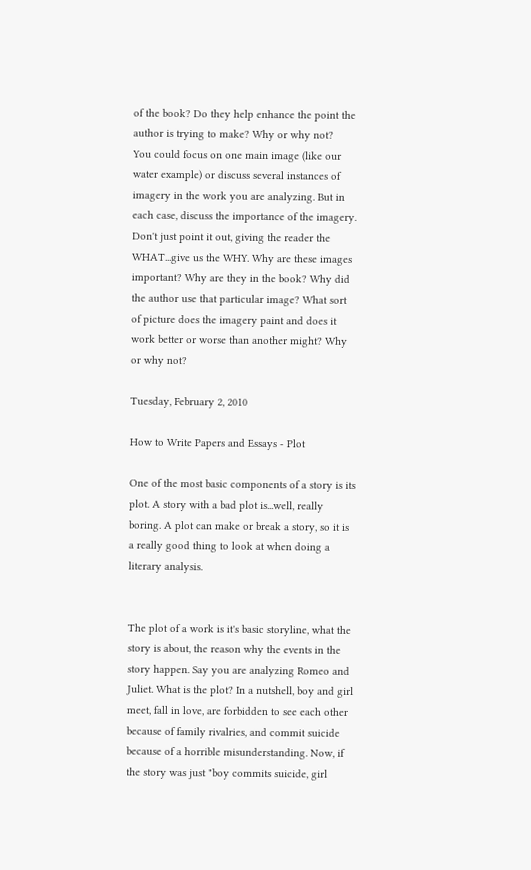of the book? Do they help enhance the point the author is trying to make? Why or why not?
You could focus on one main image (like our water example) or discuss several instances of imagery in the work you are analyzing. But in each case, discuss the importance of the imagery. Don't just point it out, giving the reader the WHAT...give us the WHY. Why are these images important? Why are they in the book? Why did the author use that particular image? What sort of picture does the imagery paint and does it work better or worse than another might? Why or why not?

Tuesday, February 2, 2010

How to Write Papers and Essays - Plot

One of the most basic components of a story is its plot. A story with a bad plot is...well, really boring. A plot can make or break a story, so it is a really good thing to look at when doing a literary analysis.


The plot of a work is it's basic storyline, what the story is about, the reason why the events in the story happen. Say you are analyzing Romeo and Juliet. What is the plot? In a nutshell, boy and girl meet, fall in love, are forbidden to see each other because of family rivalries, and commit suicide because of a horrible misunderstanding. Now, if the story was just "boy commits suicide, girl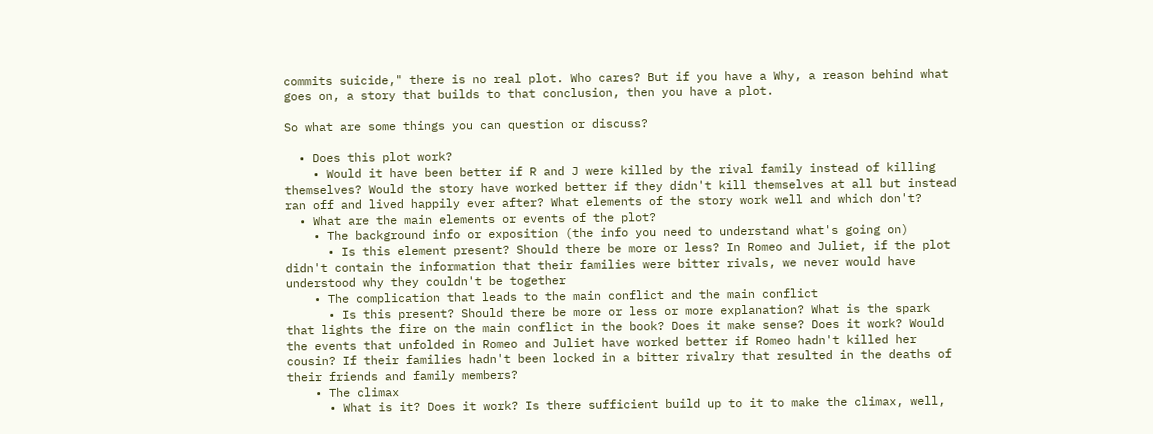commits suicide," there is no real plot. Who cares? But if you have a Why, a reason behind what goes on, a story that builds to that conclusion, then you have a plot.

So what are some things you can question or discuss?

  • Does this plot work?
    • Would it have been better if R and J were killed by the rival family instead of killing themselves? Would the story have worked better if they didn't kill themselves at all but instead ran off and lived happily ever after? What elements of the story work well and which don't?
  • What are the main elements or events of the plot?
    • The background info or exposition (the info you need to understand what's going on)
      • Is this element present? Should there be more or less? In Romeo and Juliet, if the plot didn't contain the information that their families were bitter rivals, we never would have understood why they couldn't be together
    • The complication that leads to the main conflict and the main conflict
      • Is this present? Should there be more or less or more explanation? What is the spark that lights the fire on the main conflict in the book? Does it make sense? Does it work? Would the events that unfolded in Romeo and Juliet have worked better if Romeo hadn't killed her cousin? If their families hadn't been locked in a bitter rivalry that resulted in the deaths of their friends and family members?
    • The climax
      • What is it? Does it work? Is there sufficient build up to it to make the climax, well,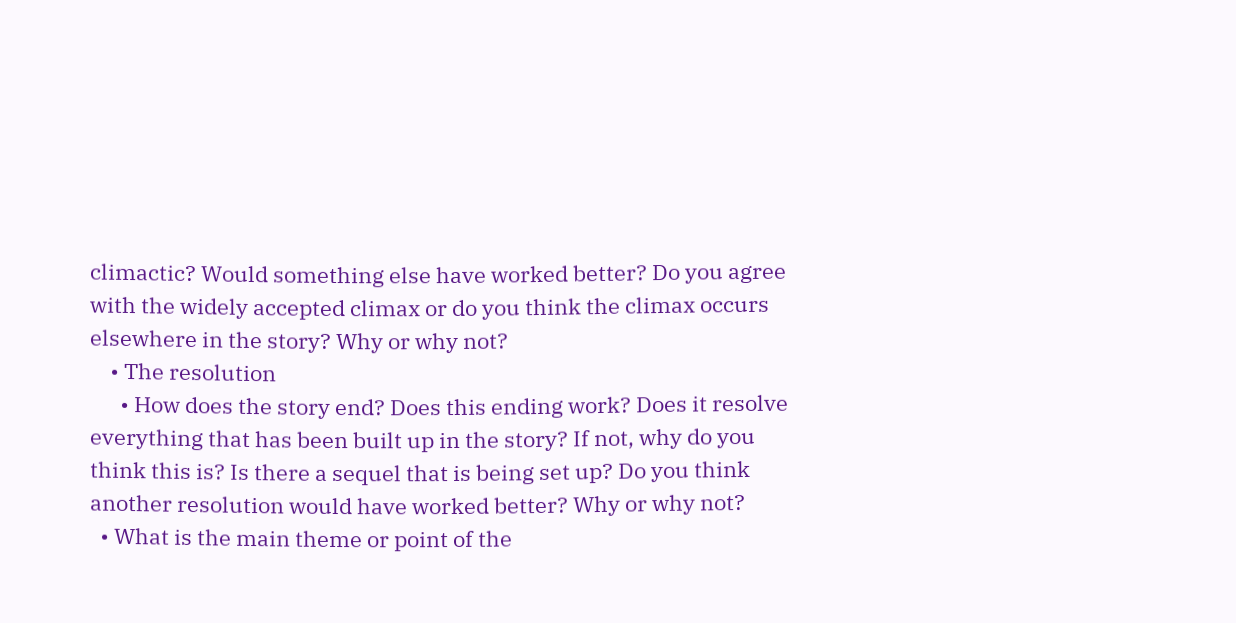climactic? Would something else have worked better? Do you agree with the widely accepted climax or do you think the climax occurs elsewhere in the story? Why or why not?
    • The resolution
      • How does the story end? Does this ending work? Does it resolve everything that has been built up in the story? If not, why do you think this is? Is there a sequel that is being set up? Do you think another resolution would have worked better? Why or why not?
  • What is the main theme or point of the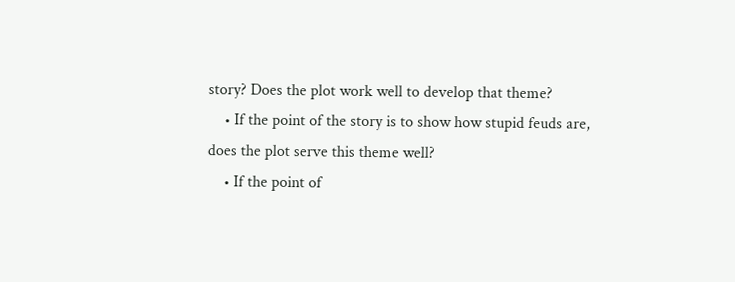story? Does the plot work well to develop that theme?
    • If the point of the story is to show how stupid feuds are, does the plot serve this theme well?
    • If the point of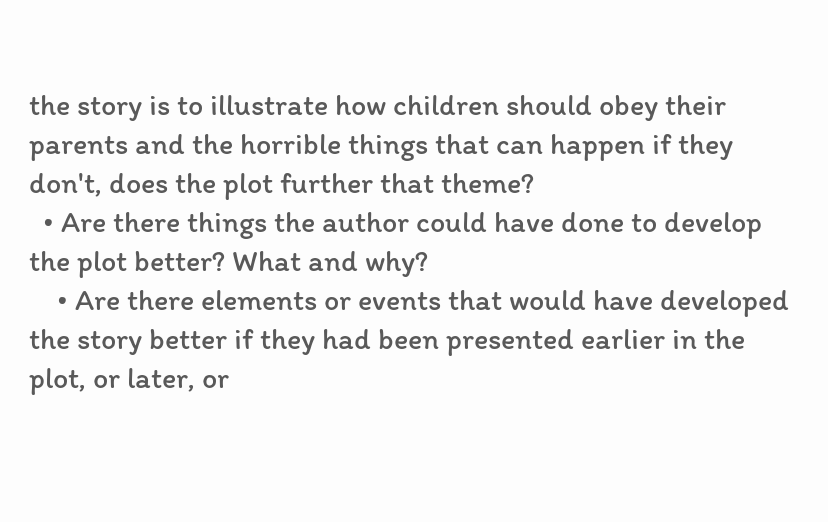the story is to illustrate how children should obey their parents and the horrible things that can happen if they don't, does the plot further that theme?
  • Are there things the author could have done to develop the plot better? What and why?
    • Are there elements or events that would have developed the story better if they had been presented earlier in the plot, or later, or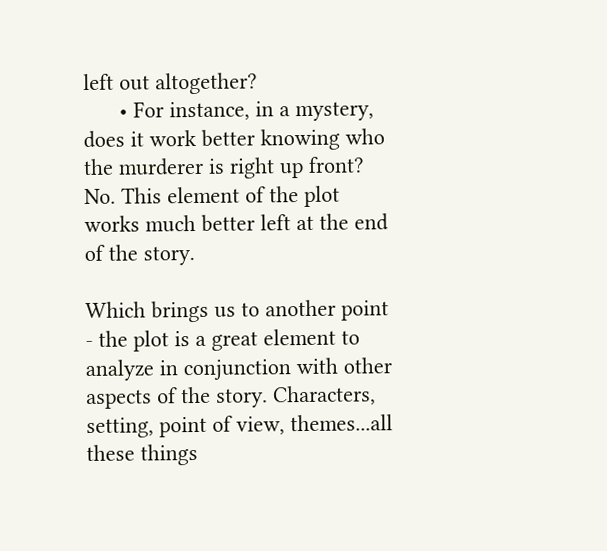left out altogether?
      • For instance, in a mystery, does it work better knowing who the murderer is right up front? No. This element of the plot works much better left at the end of the story.

Which brings us to another point - the plot is a great element to analyze in conjunction with other aspects of the story. Characters, setting, point of view, themes...all these things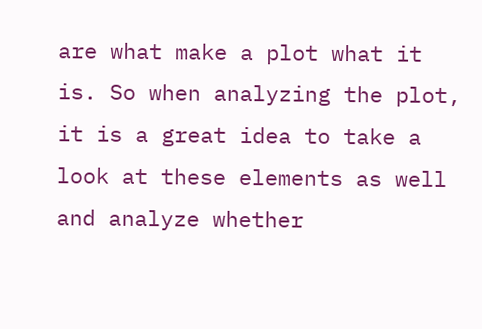are what make a plot what it is. So when analyzing the plot, it is a great idea to take a look at these elements as well and analyze whether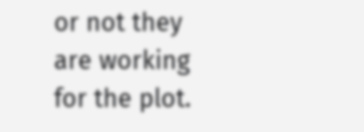or not they are working for the plot.